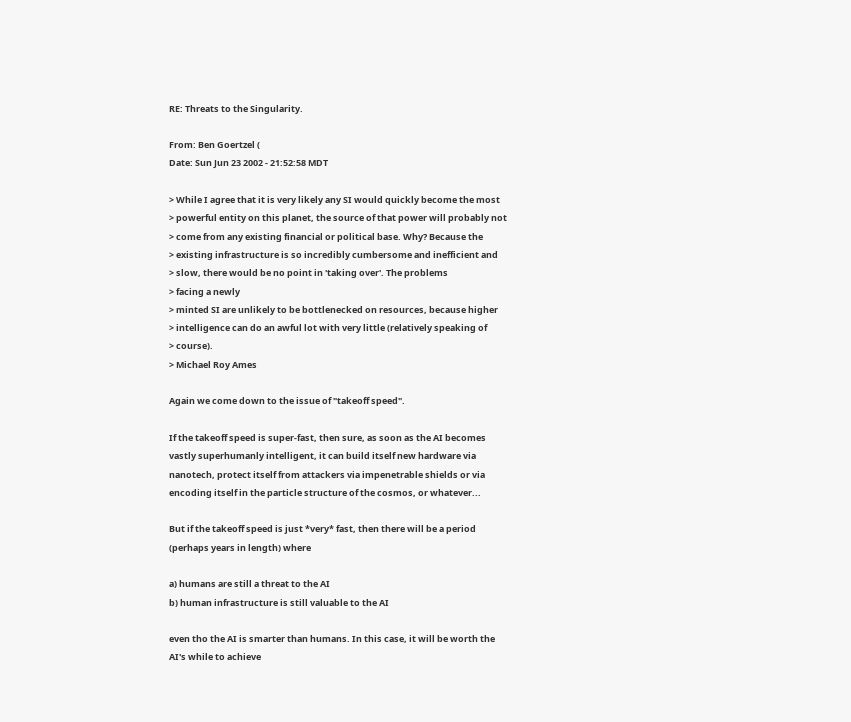RE: Threats to the Singularity.

From: Ben Goertzel (
Date: Sun Jun 23 2002 - 21:52:58 MDT

> While I agree that it is very likely any SI would quickly become the most
> powerful entity on this planet, the source of that power will probably not
> come from any existing financial or political base. Why? Because the
> existing infrastructure is so incredibly cumbersome and inefficient and
> slow, there would be no point in 'taking over'. The problems
> facing a newly
> minted SI are unlikely to be bottlenecked on resources, because higher
> intelligence can do an awful lot with very little (relatively speaking of
> course).
> Michael Roy Ames

Again we come down to the issue of "takeoff speed".

If the takeoff speed is super-fast, then sure, as soon as the AI becomes
vastly superhumanly intelligent, it can build itself new hardware via
nanotech, protect itself from attackers via impenetrable shields or via
encoding itself in the particle structure of the cosmos, or whatever...

But if the takeoff speed is just *very* fast, then there will be a period
(perhaps years in length) where

a) humans are still a threat to the AI
b) human infrastructure is still valuable to the AI

even tho the AI is smarter than humans. In this case, it will be worth the
AI's while to achieve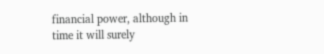financial power, although in time it will surely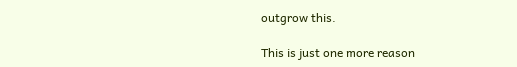outgrow this.

This is just one more reason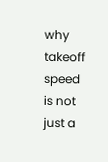why takeoff speed is not just a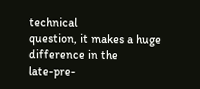technical
question, it makes a huge difference in the
late-pre-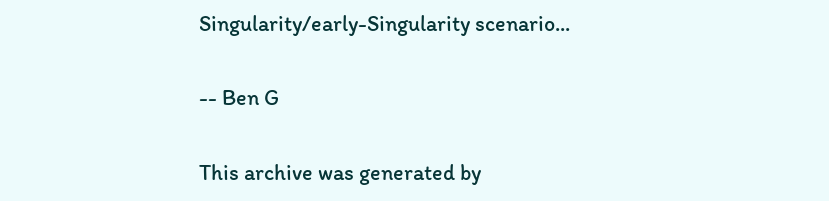Singularity/early-Singularity scenario...

-- Ben G

This archive was generated by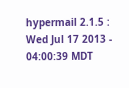hypermail 2.1.5 : Wed Jul 17 2013 - 04:00:39 MDT